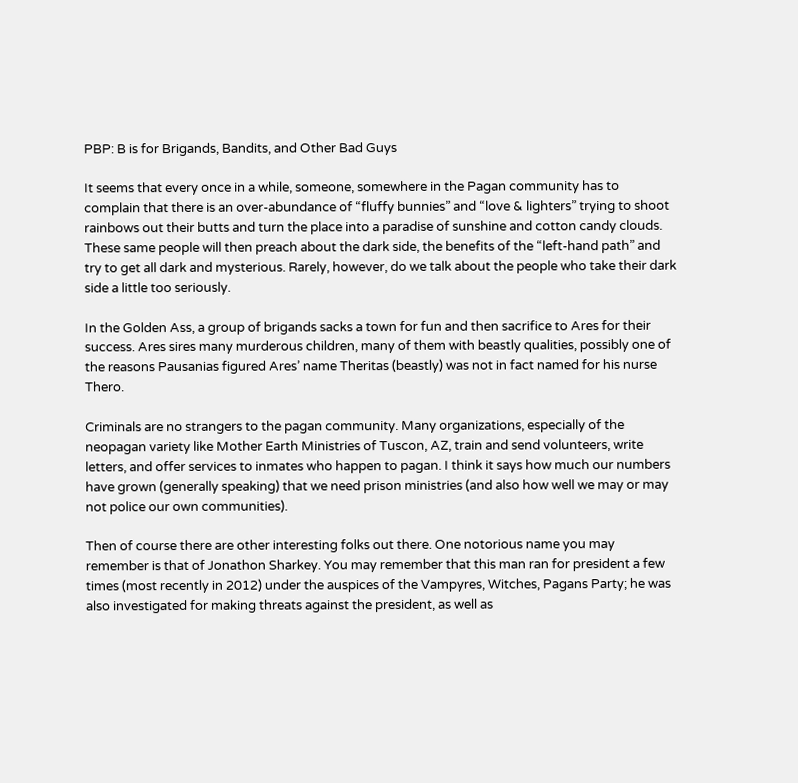PBP: B is for Brigands, Bandits, and Other Bad Guys

It seems that every once in a while, someone, somewhere in the Pagan community has to complain that there is an over-abundance of “fluffy bunnies” and “love & lighters” trying to shoot rainbows out their butts and turn the place into a paradise of sunshine and cotton candy clouds. These same people will then preach about the dark side, the benefits of the “left-hand path” and try to get all dark and mysterious. Rarely, however, do we talk about the people who take their dark side a little too seriously.

In the Golden Ass, a group of brigands sacks a town for fun and then sacrifice to Ares for their success. Ares sires many murderous children, many of them with beastly qualities, possibly one of the reasons Pausanias figured Ares’ name Theritas (beastly) was not in fact named for his nurse Thero.

Criminals are no strangers to the pagan community. Many organizations, especially of the neopagan variety like Mother Earth Ministries of Tuscon, AZ, train and send volunteers, write letters, and offer services to inmates who happen to pagan. I think it says how much our numbers have grown (generally speaking) that we need prison ministries (and also how well we may or may not police our own communities).

Then of course there are other interesting folks out there. One notorious name you may remember is that of Jonathon Sharkey. You may remember that this man ran for president a few times (most recently in 2012) under the auspices of the Vampyres, Witches, Pagans Party; he was also investigated for making threats against the president, as well as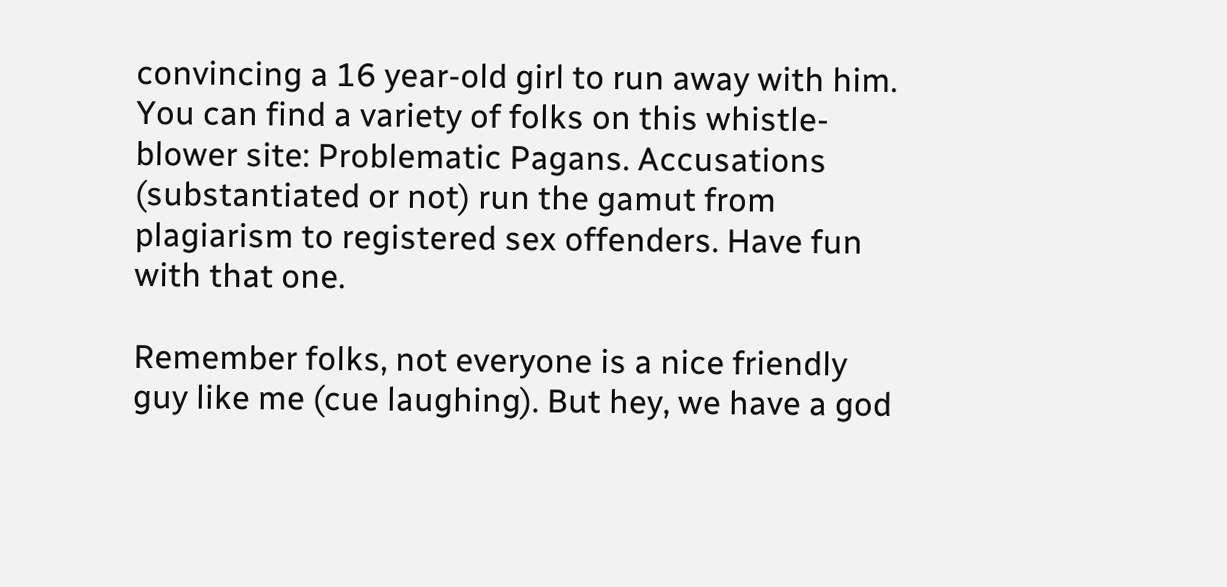convincing a 16 year-old girl to run away with him. You can find a variety of folks on this whistle-blower site: Problematic Pagans. Accusations (substantiated or not) run the gamut from plagiarism to registered sex offenders. Have fun with that one.

Remember folks, not everyone is a nice friendly guy like me (cue laughing). But hey, we have a god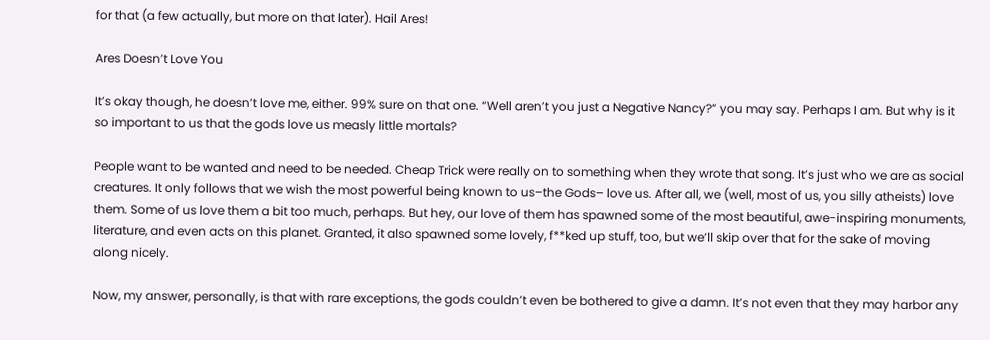for that (a few actually, but more on that later). Hail Ares!

Ares Doesn’t Love You

It’s okay though, he doesn’t love me, either. 99% sure on that one. “Well aren’t you just a Negative Nancy?” you may say. Perhaps I am. But why is it so important to us that the gods love us measly little mortals?

People want to be wanted and need to be needed. Cheap Trick were really on to something when they wrote that song. It’s just who we are as social creatures. It only follows that we wish the most powerful being known to us–the Gods– love us. After all, we (well, most of us, you silly atheists) love them. Some of us love them a bit too much, perhaps. But hey, our love of them has spawned some of the most beautiful, awe-inspiring monuments, literature, and even acts on this planet. Granted, it also spawned some lovely, f**ked up stuff, too, but we’ll skip over that for the sake of moving along nicely.

Now, my answer, personally, is that with rare exceptions, the gods couldn’t even be bothered to give a damn. It’s not even that they may harbor any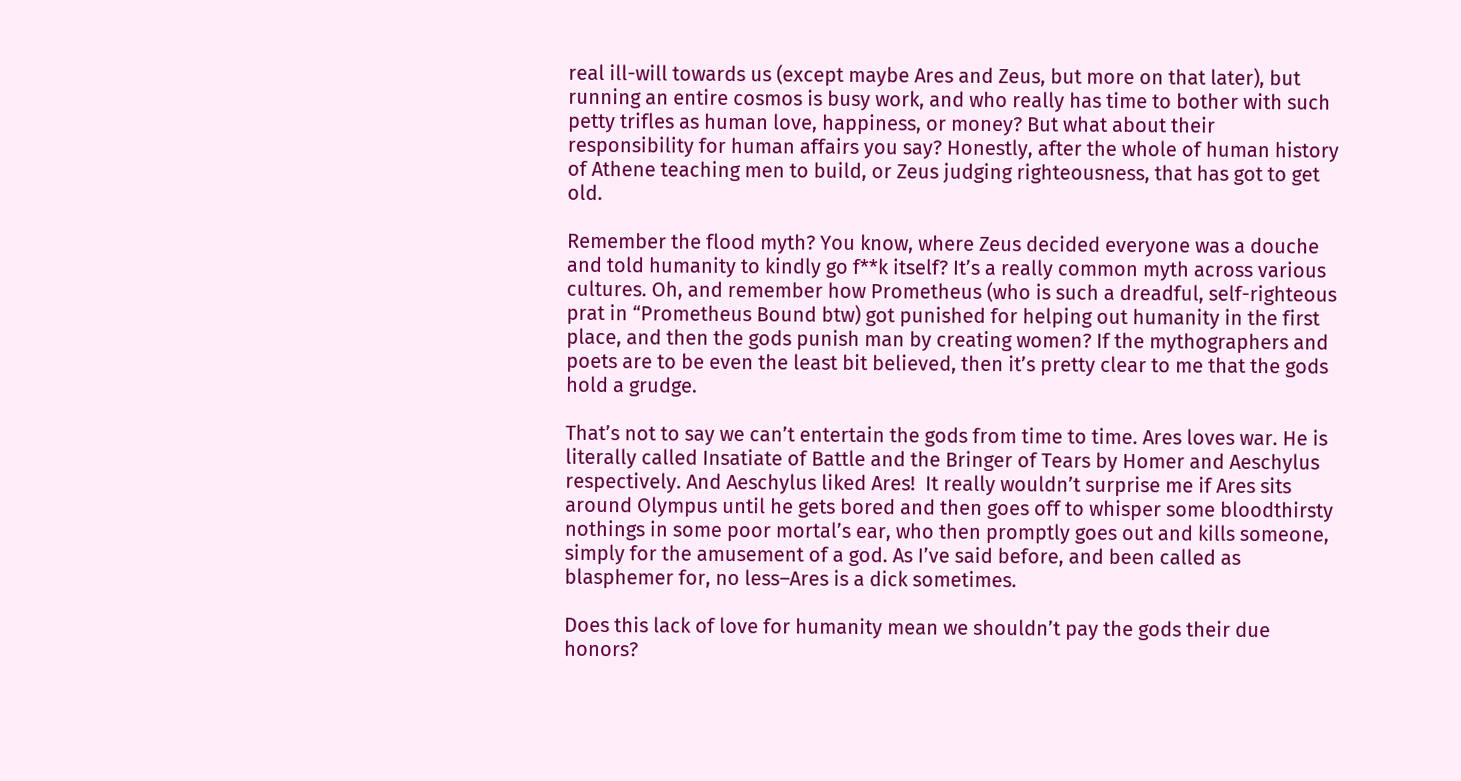real ill-will towards us (except maybe Ares and Zeus, but more on that later), but running an entire cosmos is busy work, and who really has time to bother with such petty trifles as human love, happiness, or money? But what about their responsibility for human affairs you say? Honestly, after the whole of human history of Athene teaching men to build, or Zeus judging righteousness, that has got to get old.

Remember the flood myth? You know, where Zeus decided everyone was a douche and told humanity to kindly go f**k itself? It’s a really common myth across various cultures. Oh, and remember how Prometheus (who is such a dreadful, self-righteous prat in “Prometheus Bound btw) got punished for helping out humanity in the first place, and then the gods punish man by creating women? If the mythographers and poets are to be even the least bit believed, then it’s pretty clear to me that the gods hold a grudge.

That’s not to say we can’t entertain the gods from time to time. Ares loves war. He is literally called Insatiate of Battle and the Bringer of Tears by Homer and Aeschylus  respectively. And Aeschylus liked Ares!  It really wouldn’t surprise me if Ares sits around Olympus until he gets bored and then goes off to whisper some bloodthirsty nothings in some poor mortal’s ear, who then promptly goes out and kills someone, simply for the amusement of a god. As I’ve said before, and been called as blasphemer for, no less–Ares is a dick sometimes.

Does this lack of love for humanity mean we shouldn’t pay the gods their due honors?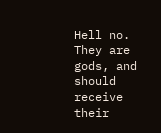Hell no. They are gods, and should receive their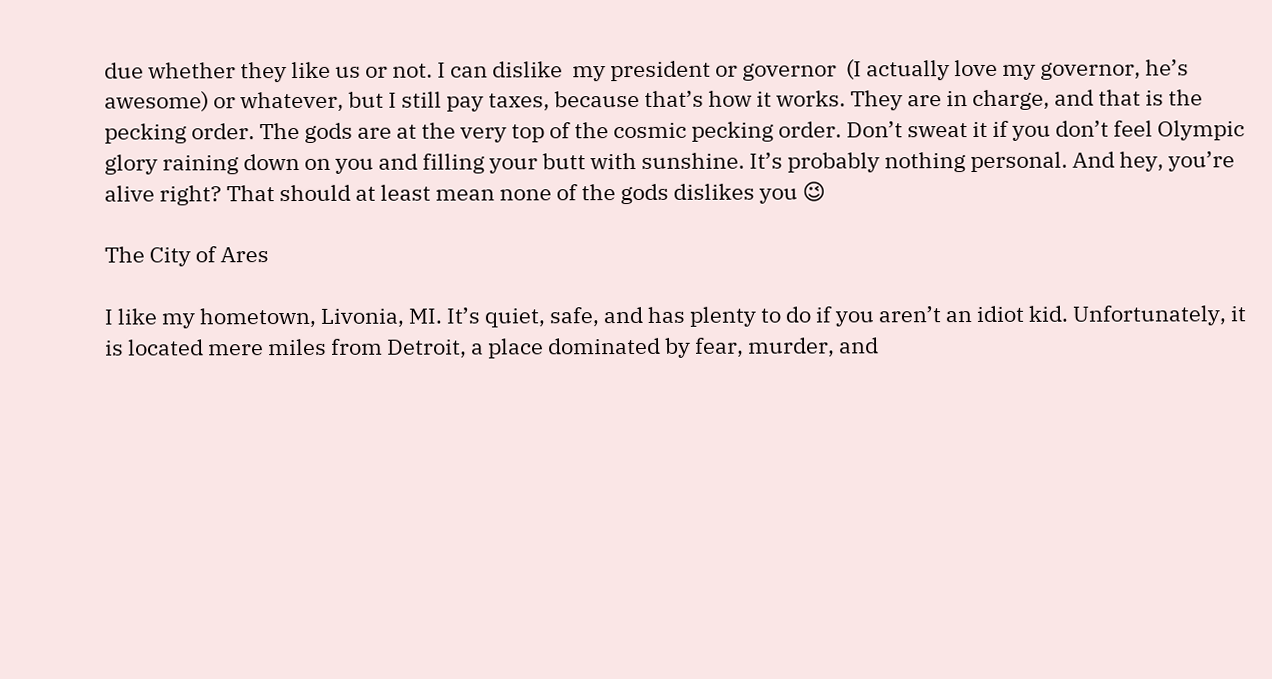due whether they like us or not. I can dislike  my president or governor  (I actually love my governor, he’s awesome) or whatever, but I still pay taxes, because that’s how it works. They are in charge, and that is the pecking order. The gods are at the very top of the cosmic pecking order. Don’t sweat it if you don’t feel Olympic glory raining down on you and filling your butt with sunshine. It’s probably nothing personal. And hey, you’re alive right? That should at least mean none of the gods dislikes you 😉

The City of Ares

I like my hometown, Livonia, MI. It’s quiet, safe, and has plenty to do if you aren’t an idiot kid. Unfortunately, it is located mere miles from Detroit, a place dominated by fear, murder, and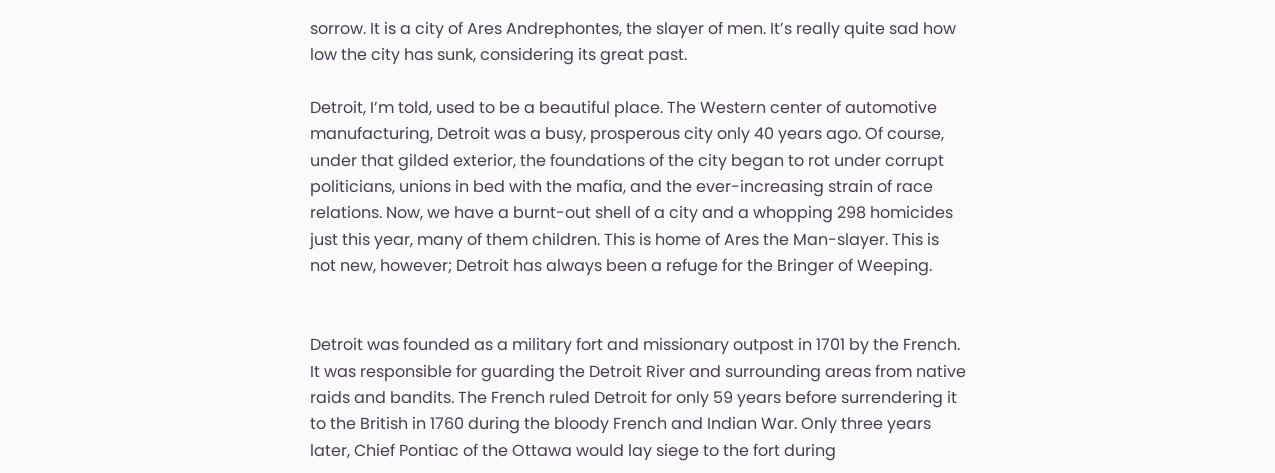sorrow. It is a city of Ares Andrephontes, the slayer of men. It’s really quite sad how low the city has sunk, considering its great past.

Detroit, I’m told, used to be a beautiful place. The Western center of automotive manufacturing, Detroit was a busy, prosperous city only 40 years ago. Of course, under that gilded exterior, the foundations of the city began to rot under corrupt politicians, unions in bed with the mafia, and the ever-increasing strain of race relations. Now, we have a burnt-out shell of a city and a whopping 298 homicides just this year, many of them children. This is home of Ares the Man-slayer. This is not new, however; Detroit has always been a refuge for the Bringer of Weeping.


Detroit was founded as a military fort and missionary outpost in 1701 by the French. It was responsible for guarding the Detroit River and surrounding areas from native raids and bandits. The French ruled Detroit for only 59 years before surrendering it to the British in 1760 during the bloody French and Indian War. Only three years later, Chief Pontiac of the Ottawa would lay siege to the fort during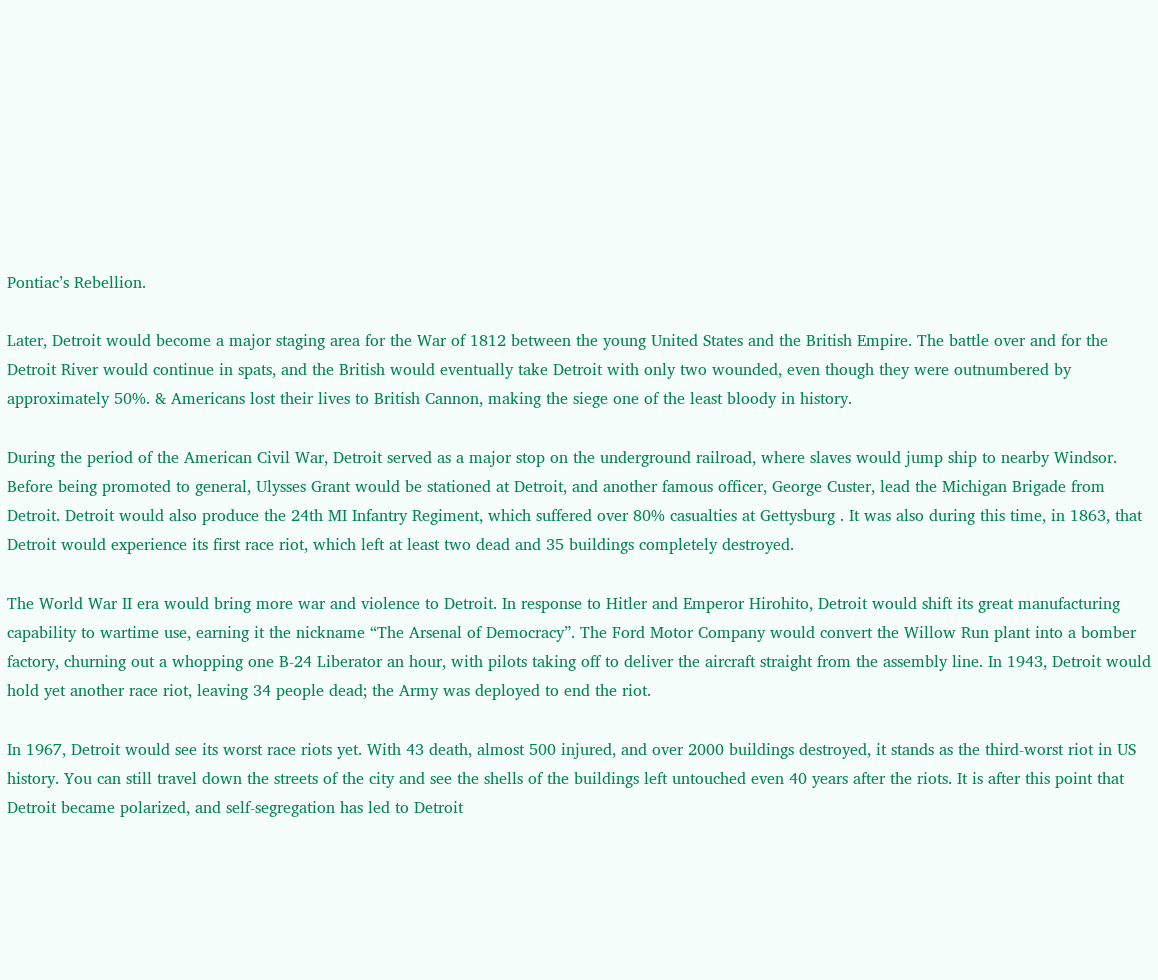Pontiac’s Rebellion.

Later, Detroit would become a major staging area for the War of 1812 between the young United States and the British Empire. The battle over and for the Detroit River would continue in spats, and the British would eventually take Detroit with only two wounded, even though they were outnumbered by approximately 50%. & Americans lost their lives to British Cannon, making the siege one of the least bloody in history.

During the period of the American Civil War, Detroit served as a major stop on the underground railroad, where slaves would jump ship to nearby Windsor. Before being promoted to general, Ulysses Grant would be stationed at Detroit, and another famous officer, George Custer, lead the Michigan Brigade from Detroit. Detroit would also produce the 24th MI Infantry Regiment, which suffered over 80% casualties at Gettysburg . It was also during this time, in 1863, that Detroit would experience its first race riot, which left at least two dead and 35 buildings completely destroyed.

The World War II era would bring more war and violence to Detroit. In response to Hitler and Emperor Hirohito, Detroit would shift its great manufacturing capability to wartime use, earning it the nickname “The Arsenal of Democracy”. The Ford Motor Company would convert the Willow Run plant into a bomber factory, churning out a whopping one B-24 Liberator an hour, with pilots taking off to deliver the aircraft straight from the assembly line. In 1943, Detroit would hold yet another race riot, leaving 34 people dead; the Army was deployed to end the riot.

In 1967, Detroit would see its worst race riots yet. With 43 death, almost 500 injured, and over 2000 buildings destroyed, it stands as the third-worst riot in US history. You can still travel down the streets of the city and see the shells of the buildings left untouched even 40 years after the riots. It is after this point that Detroit became polarized, and self-segregation has led to Detroit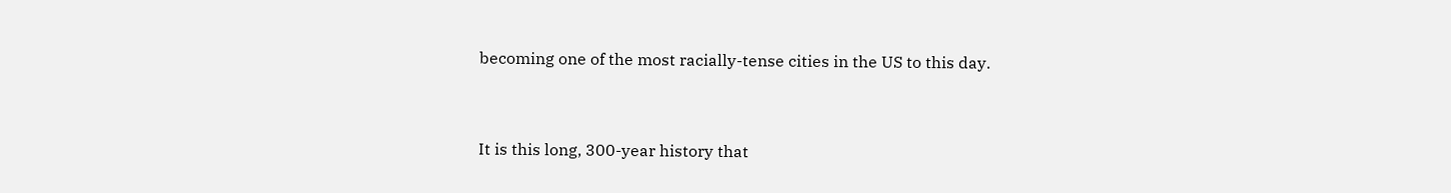becoming one of the most racially-tense cities in the US to this day.


It is this long, 300-year history that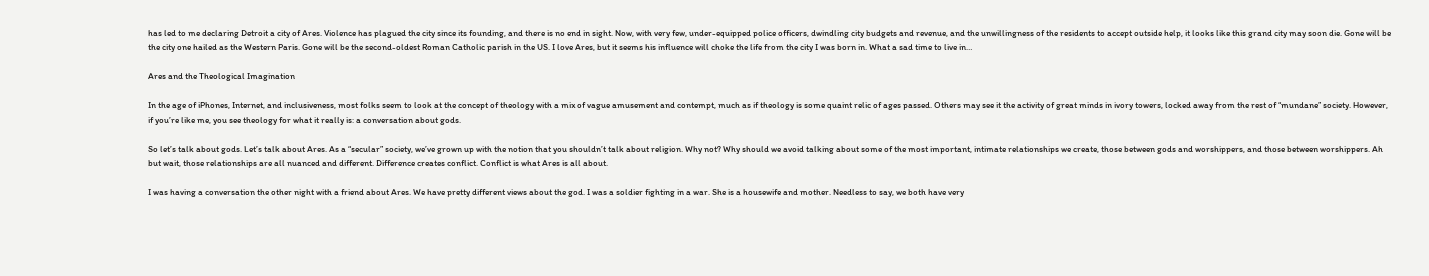has led to me declaring Detroit a city of Ares. Violence has plagued the city since its founding, and there is no end in sight. Now, with very few, under-equipped police officers, dwindling city budgets and revenue, and the unwillingness of the residents to accept outside help, it looks like this grand city may soon die. Gone will be the city one hailed as the Western Paris. Gone will be the second-oldest Roman Catholic parish in the US. I love Ares, but it seems his influence will choke the life from the city I was born in. What a sad time to live in…

Ares and the Theological Imagination

In the age of iPhones, Internet, and inclusiveness, most folks seem to look at the concept of theology with a mix of vague amusement and contempt, much as if theology is some quaint relic of ages passed. Others may see it the activity of great minds in ivory towers, locked away from the rest of “mundane” society. However, if you’re like me, you see theology for what it really is: a conversation about gods.

So let’s talk about gods. Let’s talk about Ares. As a “secular” society, we’ve grown up with the notion that you shouldn’t talk about religion. Why not? Why should we avoid talking about some of the most important, intimate relationships we create, those between gods and worshippers, and those between worshippers. Ah but wait, those relationships are all nuanced and different. Difference creates conflict. Conflict is what Ares is all about.

I was having a conversation the other night with a friend about Ares. We have pretty different views about the god. I was a soldier fighting in a war. She is a housewife and mother. Needless to say, we both have very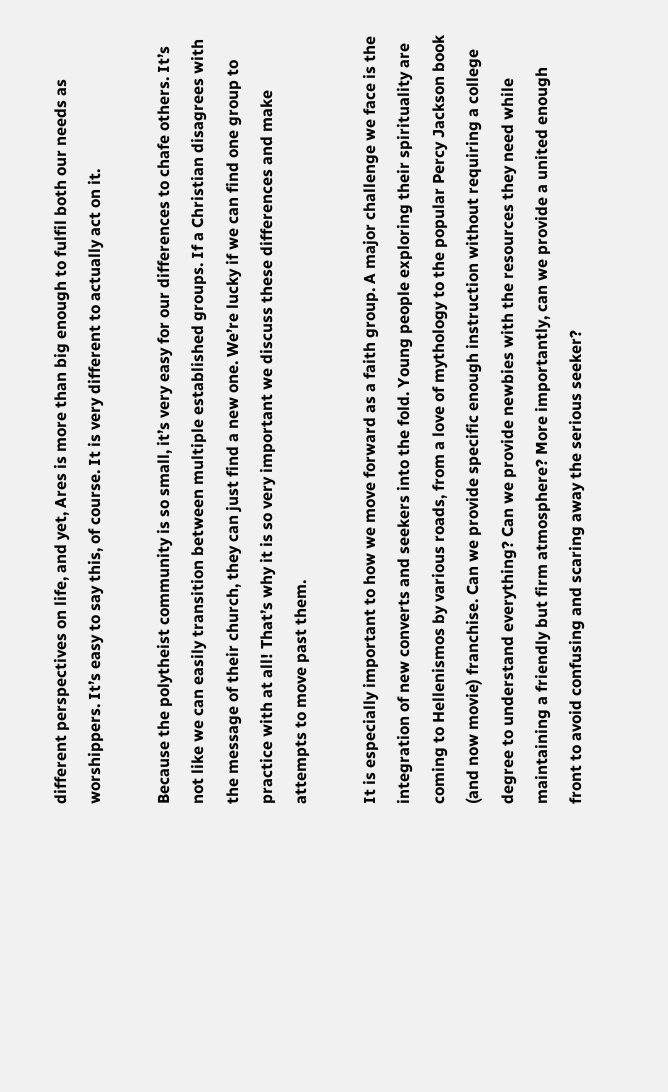different perspectives on life, and yet, Ares is more than big enough to fulfil both our needs as worshippers. It’s easy to say this, of course. It is very different to actually act on it.

Because the polytheist community is so small, it’s very easy for our differences to chafe others. It’s not like we can easily transition between multiple established groups. If a Christian disagrees with the message of their church, they can just find a new one. We’re lucky if we can find one group to practice with at all! That’s why it is so very important we discuss these differences and make attempts to move past them.

It is especially important to how we move forward as a faith group. A major challenge we face is the integration of new converts and seekers into the fold. Young people exploring their spirituality are coming to Hellenismos by various roads, from a love of mythology to the popular Percy Jackson book (and now movie) franchise. Can we provide specific enough instruction without requiring a college degree to understand everything? Can we provide newbies with the resources they need while maintaining a friendly but firm atmosphere? More importantly, can we provide a united enough front to avoid confusing and scaring away the serious seeker?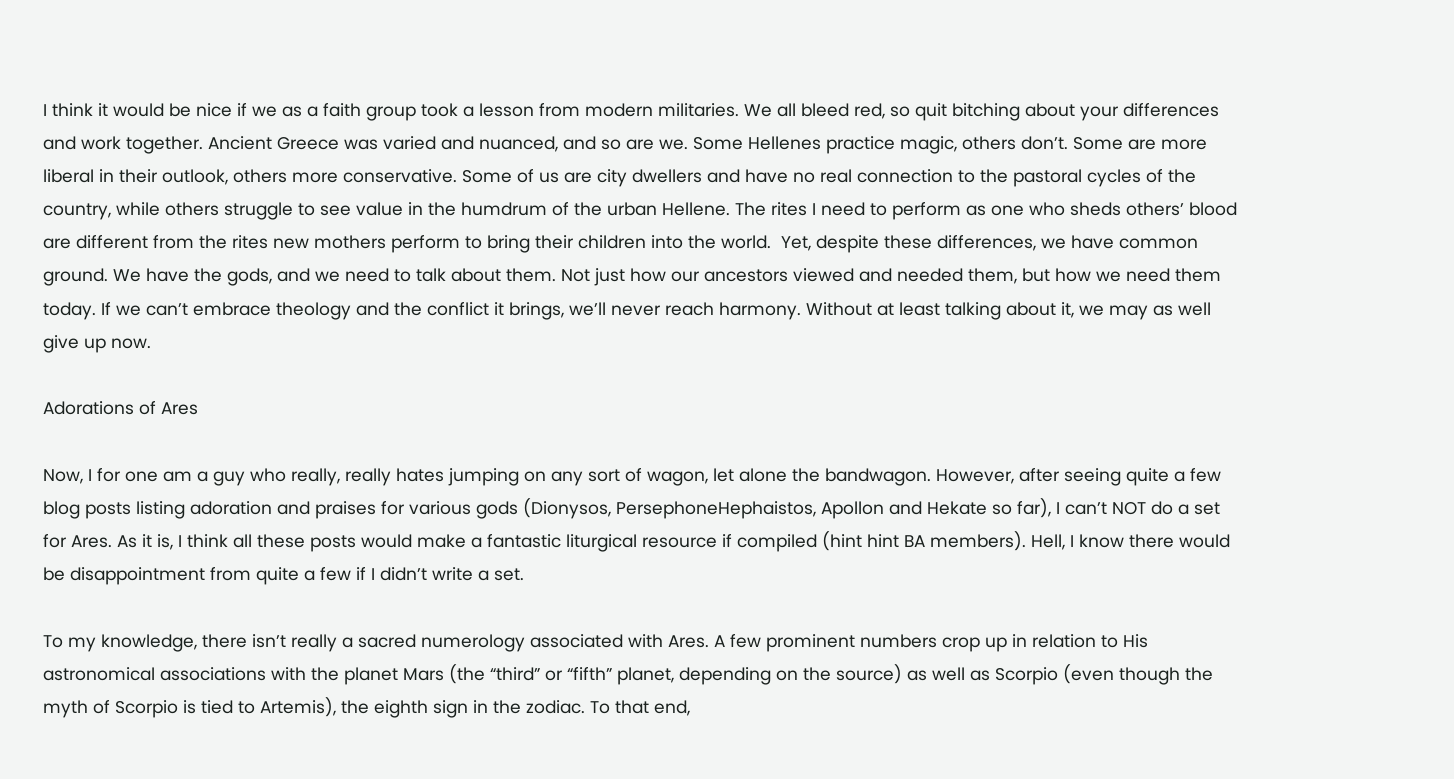I think it would be nice if we as a faith group took a lesson from modern militaries. We all bleed red, so quit bitching about your differences and work together. Ancient Greece was varied and nuanced, and so are we. Some Hellenes practice magic, others don’t. Some are more liberal in their outlook, others more conservative. Some of us are city dwellers and have no real connection to the pastoral cycles of the country, while others struggle to see value in the humdrum of the urban Hellene. The rites I need to perform as one who sheds others’ blood are different from the rites new mothers perform to bring their children into the world.  Yet, despite these differences, we have common ground. We have the gods, and we need to talk about them. Not just how our ancestors viewed and needed them, but how we need them today. If we can’t embrace theology and the conflict it brings, we’ll never reach harmony. Without at least talking about it, we may as well give up now.

Adorations of Ares

Now, I for one am a guy who really, really hates jumping on any sort of wagon, let alone the bandwagon. However, after seeing quite a few blog posts listing adoration and praises for various gods (Dionysos, PersephoneHephaistos, Apollon and Hekate so far), I can’t NOT do a set for Ares. As it is, I think all these posts would make a fantastic liturgical resource if compiled (hint hint BA members). Hell, I know there would be disappointment from quite a few if I didn’t write a set.

To my knowledge, there isn’t really a sacred numerology associated with Ares. A few prominent numbers crop up in relation to His astronomical associations with the planet Mars (the “third” or “fifth” planet, depending on the source) as well as Scorpio (even though the myth of Scorpio is tied to Artemis), the eighth sign in the zodiac. To that end,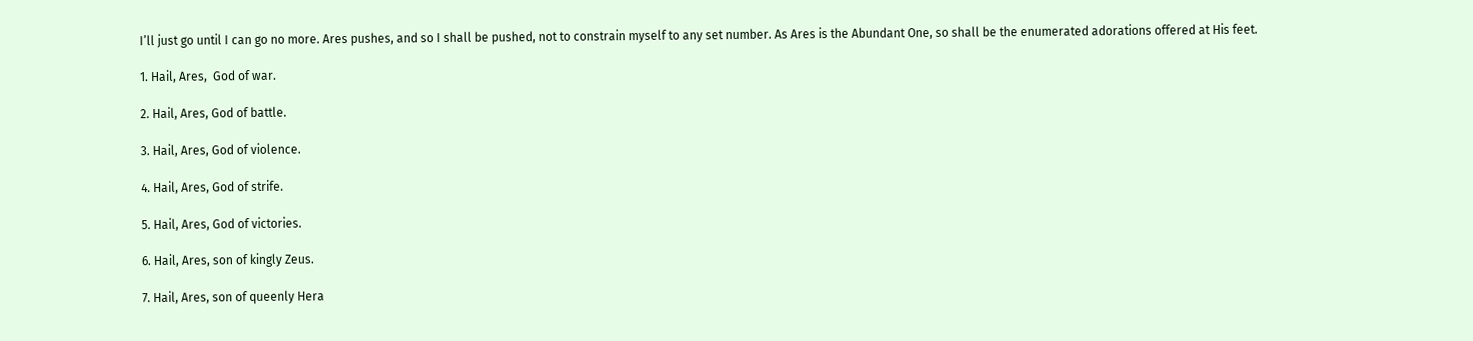I’ll just go until I can go no more. Ares pushes, and so I shall be pushed, not to constrain myself to any set number. As Ares is the Abundant One, so shall be the enumerated adorations offered at His feet.

1. Hail, Ares,  God of war.

2. Hail, Ares, God of battle.

3. Hail, Ares, God of violence.

4. Hail, Ares, God of strife.

5. Hail, Ares, God of victories.

6. Hail, Ares, son of kingly Zeus.

7. Hail, Ares, son of queenly Hera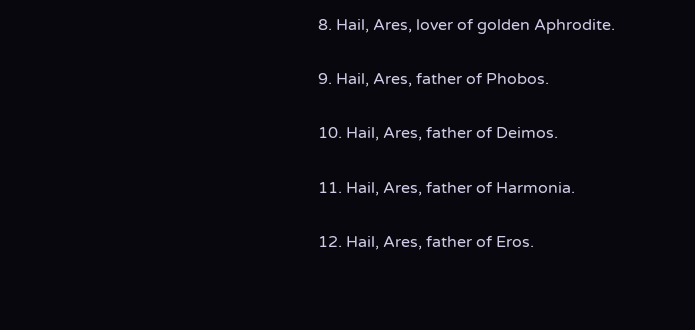8. Hail, Ares, lover of golden Aphrodite.

9. Hail, Ares, father of Phobos.

10. Hail, Ares, father of Deimos.

11. Hail, Ares, father of Harmonia.

12. Hail, Ares, father of Eros.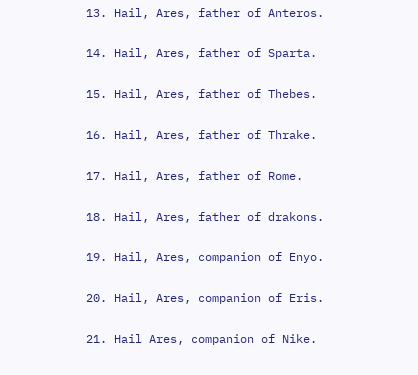13. Hail, Ares, father of Anteros.

14. Hail, Ares, father of Sparta.

15. Hail, Ares, father of Thebes.

16. Hail, Ares, father of Thrake.

17. Hail, Ares, father of Rome.

18. Hail, Ares, father of drakons.

19. Hail, Ares, companion of Enyo.

20. Hail, Ares, companion of Eris.

21. Hail Ares, companion of Nike.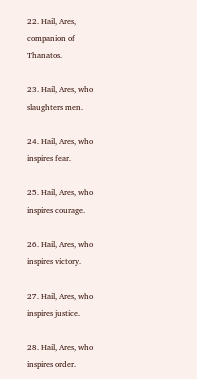22. Hail, Ares, companion of Thanatos.

23. Hail, Ares, who slaughters men.

24. Hail, Ares, who inspires fear.

25. Hail, Ares, who inspires courage.

26. Hail, Ares, who inspires victory.

27. Hail, Ares, who inspires justice.

28. Hail, Ares, who inspires order.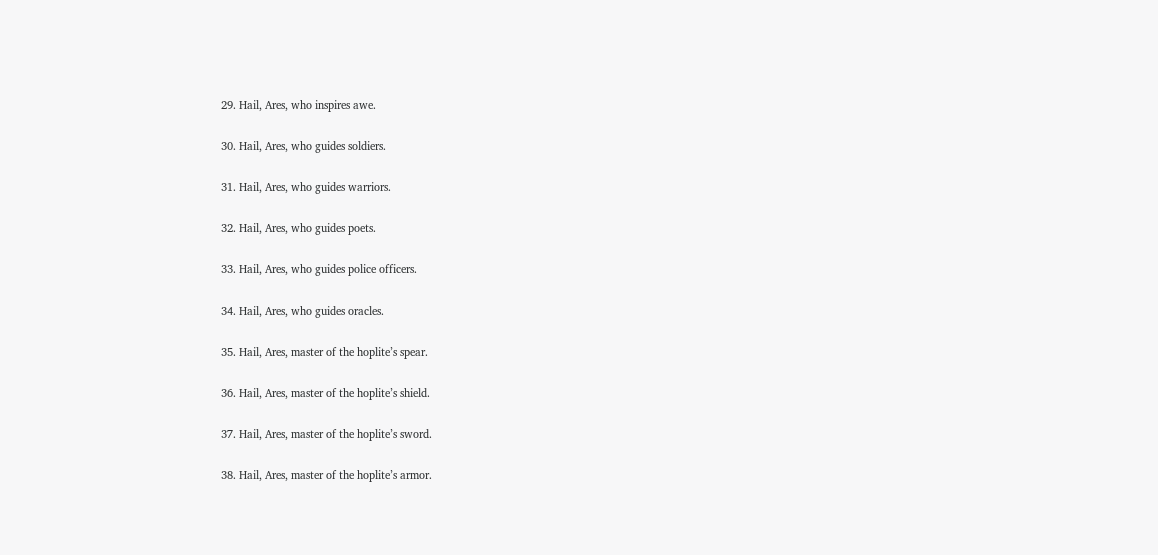29. Hail, Ares, who inspires awe.

30. Hail, Ares, who guides soldiers.

31. Hail, Ares, who guides warriors.

32. Hail, Ares, who guides poets.

33. Hail, Ares, who guides police officers.

34. Hail, Ares, who guides oracles.

35. Hail, Ares, master of the hoplite’s spear.

36. Hail, Ares, master of the hoplite’s shield.

37. Hail, Ares, master of the hoplite’s sword.

38. Hail, Ares, master of the hoplite’s armor.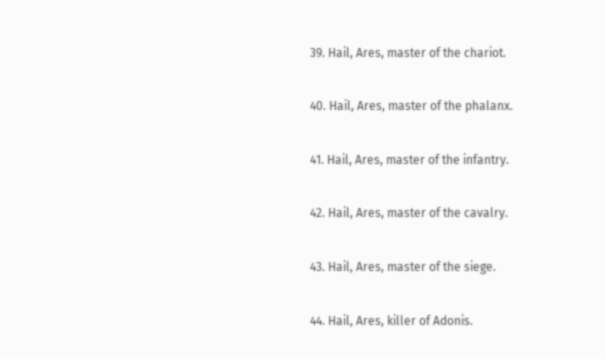39. Hail, Ares, master of the chariot.

40. Hail, Ares, master of the phalanx.

41. Hail, Ares, master of the infantry.

42. Hail, Ares, master of the cavalry.

43. Hail, Ares, master of the siege.

44. Hail, Ares, killer of Adonis.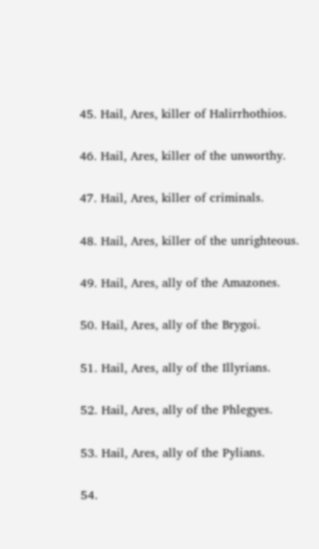45. Hail, Ares, killer of Halirrhothios.

46. Hail, Ares, killer of the unworthy.

47. Hail, Ares, killer of criminals.

48. Hail, Ares, killer of the unrighteous.

49. Hail, Ares, ally of the Amazones.

50. Hail, Ares, ally of the Brygoi.

51. Hail, Ares, ally of the Illyrians.

52. Hail, Ares, ally of the Phlegyes.

53. Hail, Ares, ally of the Pylians.

54.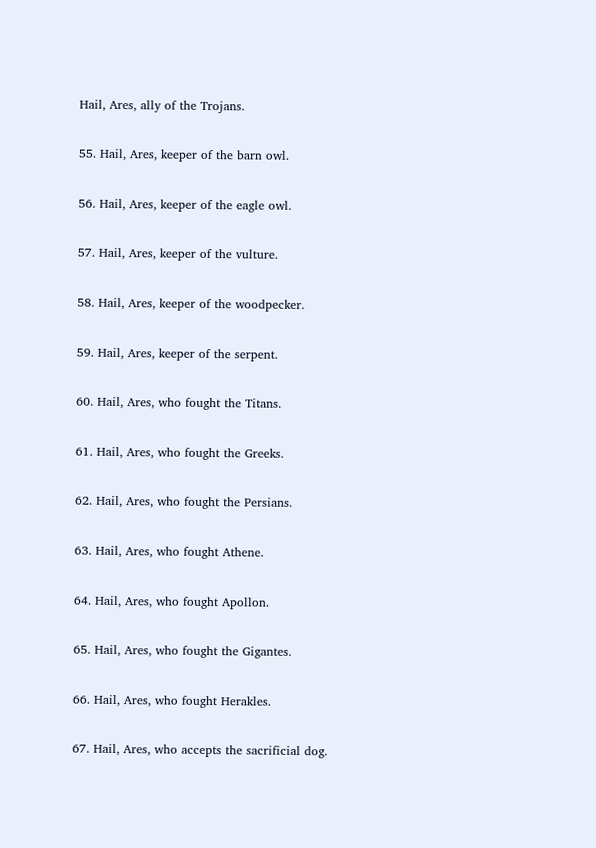Hail, Ares, ally of the Trojans.

55. Hail, Ares, keeper of the barn owl.

56. Hail, Ares, keeper of the eagle owl.

57. Hail, Ares, keeper of the vulture.

58. Hail, Ares, keeper of the woodpecker.

59. Hail, Ares, keeper of the serpent.

60. Hail, Ares, who fought the Titans.

61. Hail, Ares, who fought the Greeks.

62. Hail, Ares, who fought the Persians.

63. Hail, Ares, who fought Athene.

64. Hail, Ares, who fought Apollon.

65. Hail, Ares, who fought the Gigantes.

66. Hail, Ares, who fought Herakles.

67. Hail, Ares, who accepts the sacrificial dog.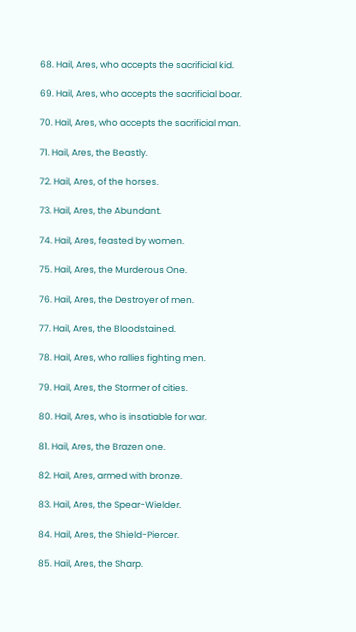68. Hail, Ares, who accepts the sacrificial kid.

69. Hail, Ares, who accepts the sacrificial boar.

70. Hail, Ares, who accepts the sacrificial man.

71. Hail, Ares, the Beastly.

72. Hail, Ares, of the horses.

73. Hail, Ares, the Abundant.

74. Hail, Ares, feasted by women.

75. Hail, Ares, the Murderous One.

76. Hail, Ares, the Destroyer of men.

77. Hail, Ares, the Bloodstained.

78. Hail, Ares, who rallies fighting men.

79. Hail, Ares, the Stormer of cities.

80. Hail, Ares, who is insatiable for war.

81. Hail, Ares, the Brazen one.

82. Hail, Ares, armed with bronze.

83. Hail, Ares, the Spear-Wielder.

84. Hail, Ares, the Shield-Piercer.

85. Hail, Ares, the Sharp.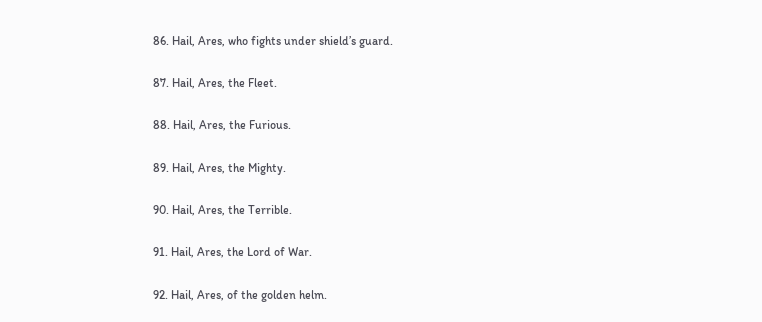86. Hail, Ares, who fights under shield’s guard.

87. Hail, Ares, the Fleet.

88. Hail, Ares, the Furious.

89. Hail, Ares, the Mighty.

90. Hail, Ares, the Terrible.

91. Hail, Ares, the Lord of War.

92. Hail, Ares, of the golden helm.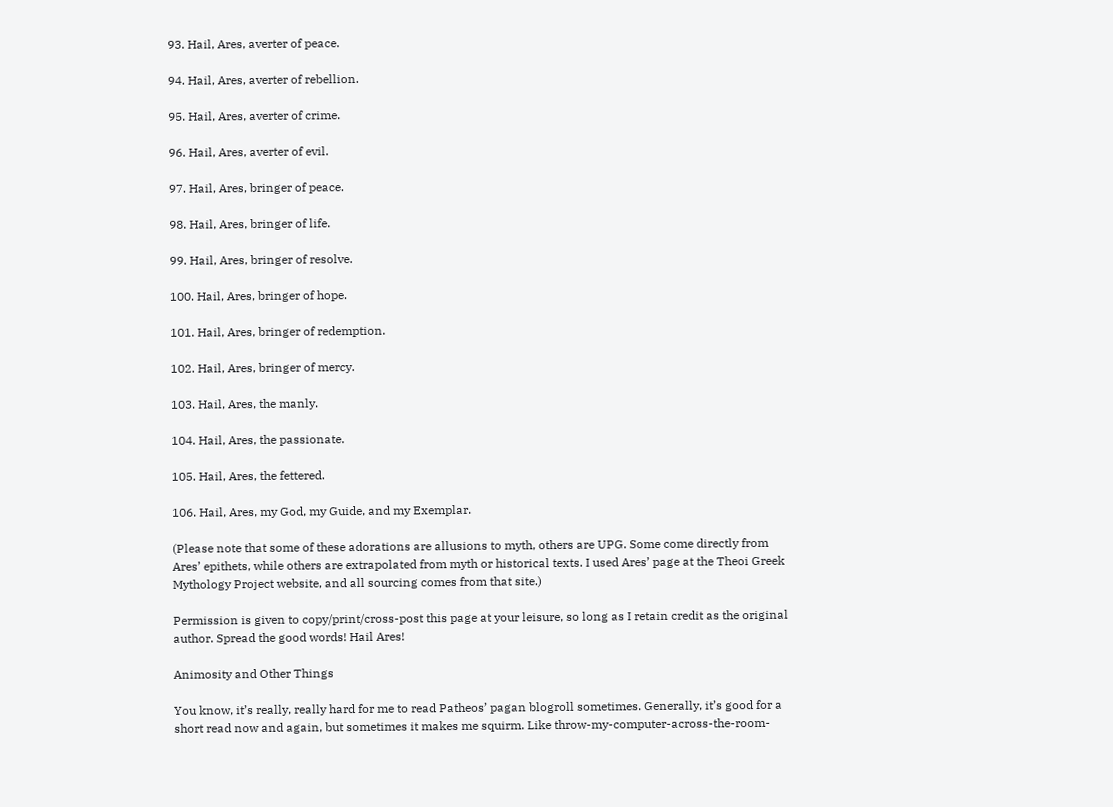93. Hail, Ares, averter of peace.

94. Hail, Ares, averter of rebellion.

95. Hail, Ares, averter of crime.

96. Hail, Ares, averter of evil.

97. Hail, Ares, bringer of peace.

98. Hail, Ares, bringer of life.

99. Hail, Ares, bringer of resolve.

100. Hail, Ares, bringer of hope.

101. Hail, Ares, bringer of redemption.

102. Hail, Ares, bringer of mercy.

103. Hail, Ares, the manly.

104. Hail, Ares, the passionate.

105. Hail, Ares, the fettered.

106. Hail, Ares, my God, my Guide, and my Exemplar.

(Please note that some of these adorations are allusions to myth, others are UPG. Some come directly from Ares’ epithets, while others are extrapolated from myth or historical texts. I used Ares’ page at the Theoi Greek Mythology Project website, and all sourcing comes from that site.)

Permission is given to copy/print/cross-post this page at your leisure, so long as I retain credit as the original author. Spread the good words! Hail Ares!

Animosity and Other Things

You know, it’s really, really hard for me to read Patheos’ pagan blogroll sometimes. Generally, it’s good for a short read now and again, but sometimes it makes me squirm. Like throw-my-computer-across-the-room-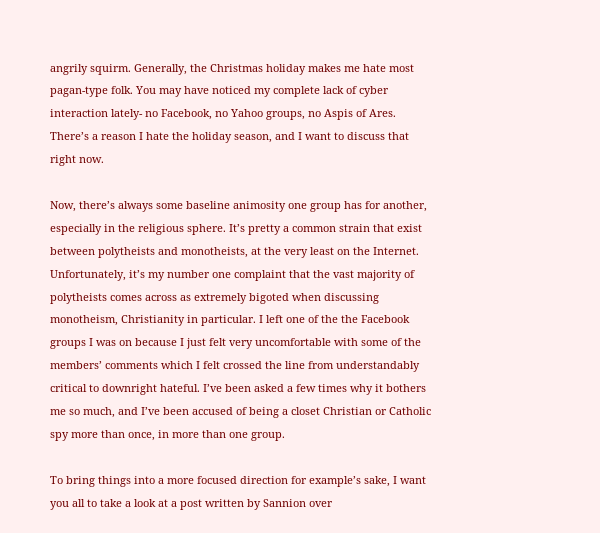angrily squirm. Generally, the Christmas holiday makes me hate most pagan-type folk. You may have noticed my complete lack of cyber interaction lately- no Facebook, no Yahoo groups, no Aspis of Ares. There’s a reason I hate the holiday season, and I want to discuss that right now.

Now, there’s always some baseline animosity one group has for another, especially in the religious sphere. It’s pretty a common strain that exist between polytheists and monotheists, at the very least on the Internet. Unfortunately, it’s my number one complaint that the vast majority of polytheists comes across as extremely bigoted when discussing monotheism, Christianity in particular. I left one of the the Facebook groups I was on because I just felt very uncomfortable with some of the members’ comments which I felt crossed the line from understandably critical to downright hateful. I’ve been asked a few times why it bothers me so much, and I’ve been accused of being a closet Christian or Catholic spy more than once, in more than one group.

To bring things into a more focused direction for example’s sake, I want you all to take a look at a post written by Sannion over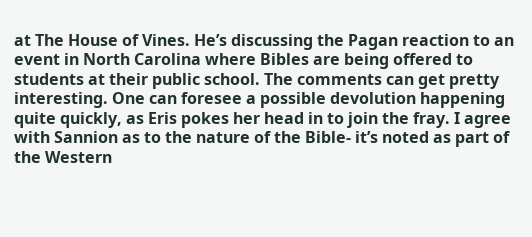at The House of Vines. He’s discussing the Pagan reaction to an event in North Carolina where Bibles are being offered to students at their public school. The comments can get pretty interesting. One can foresee a possible devolution happening quite quickly, as Eris pokes her head in to join the fray. I agree with Sannion as to the nature of the Bible- it’s noted as part of the Western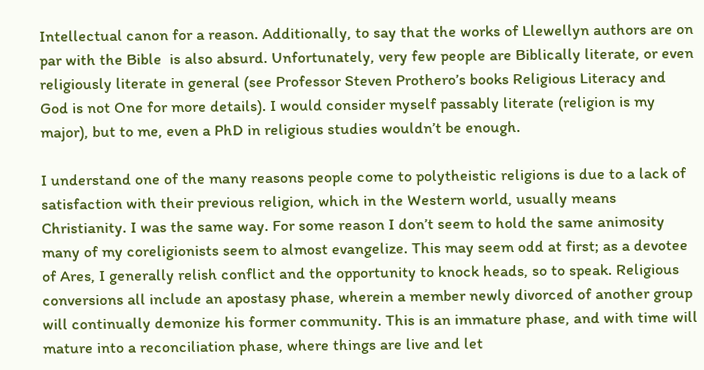Intellectual canon for a reason. Additionally, to say that the works of Llewellyn authors are on par with the Bible  is also absurd. Unfortunately, very few people are Biblically literate, or even religiously literate in general (see Professor Steven Prothero’s books Religious Literacy and God is not One for more details). I would consider myself passably literate (religion is my major), but to me, even a PhD in religious studies wouldn’t be enough.

I understand one of the many reasons people come to polytheistic religions is due to a lack of satisfaction with their previous religion, which in the Western world, usually means Christianity. I was the same way. For some reason I don’t seem to hold the same animosity many of my coreligionists seem to almost evangelize. This may seem odd at first; as a devotee of Ares, I generally relish conflict and the opportunity to knock heads, so to speak. Religious conversions all include an apostasy phase, wherein a member newly divorced of another group will continually demonize his former community. This is an immature phase, and with time will mature into a reconciliation phase, where things are live and let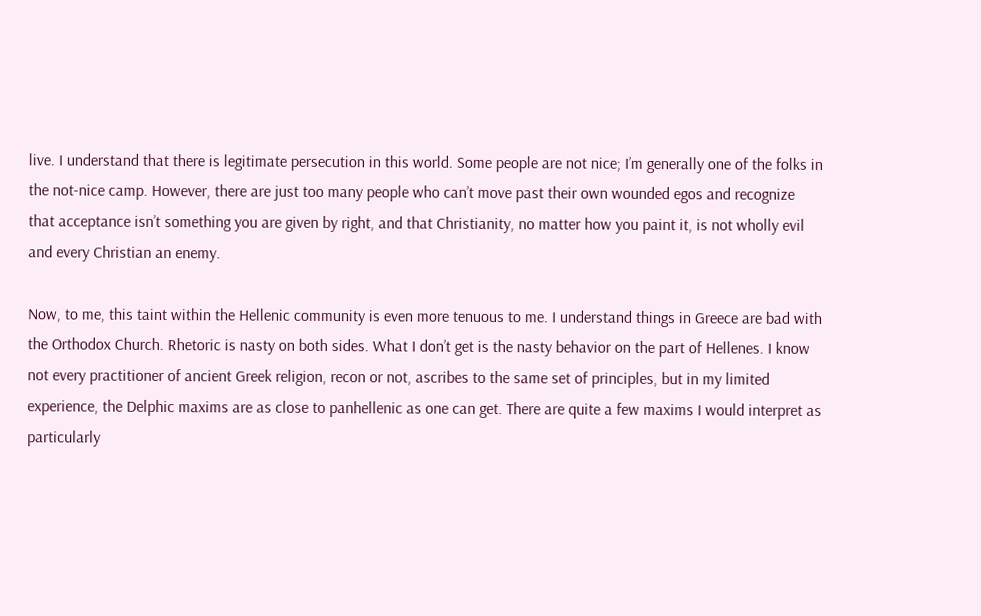live. I understand that there is legitimate persecution in this world. Some people are not nice; I’m generally one of the folks in the not-nice camp. However, there are just too many people who can’t move past their own wounded egos and recognize that acceptance isn’t something you are given by right, and that Christianity, no matter how you paint it, is not wholly evil and every Christian an enemy.

Now, to me, this taint within the Hellenic community is even more tenuous to me. I understand things in Greece are bad with the Orthodox Church. Rhetoric is nasty on both sides. What I don’t get is the nasty behavior on the part of Hellenes. I know not every practitioner of ancient Greek religion, recon or not, ascribes to the same set of principles, but in my limited experience, the Delphic maxims are as close to panhellenic as one can get. There are quite a few maxims I would interpret as particularly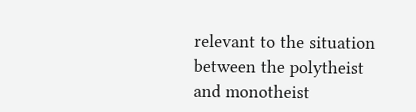relevant to the situation between the polytheist and monotheist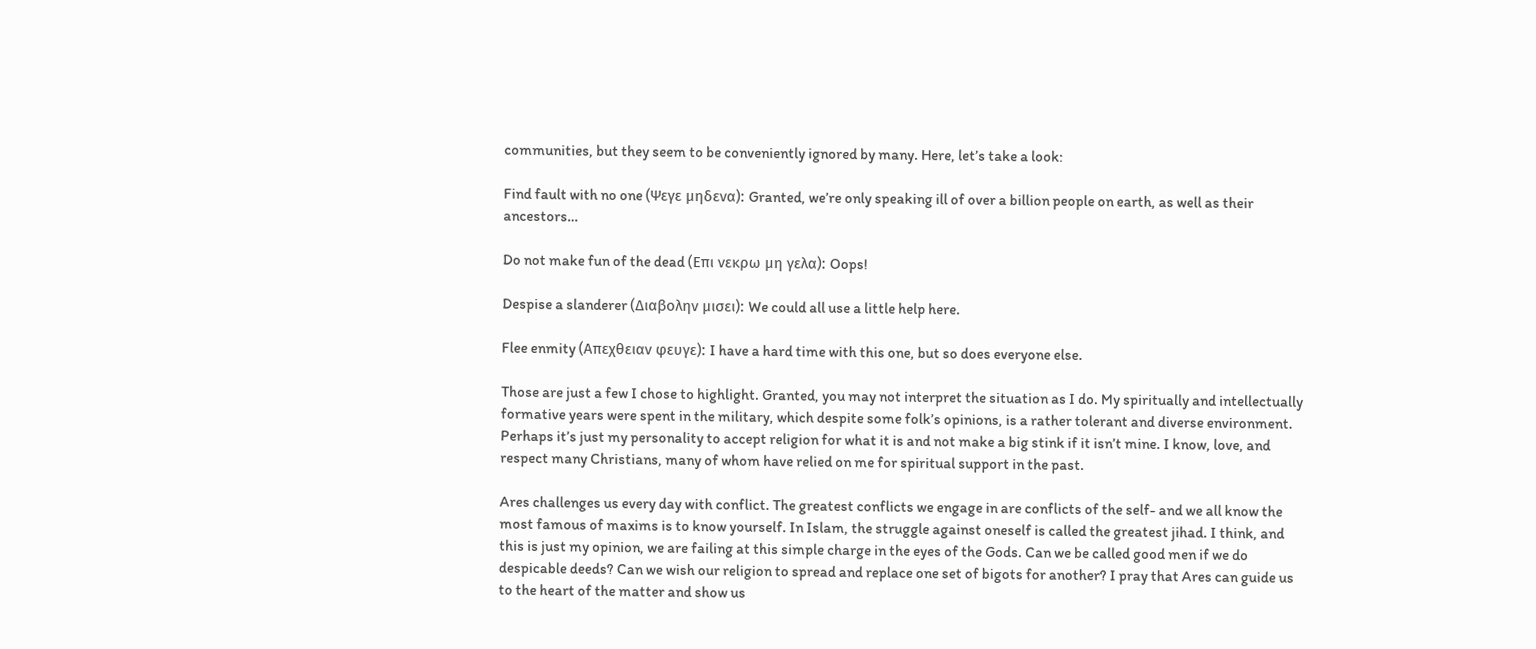communities, but they seem to be conveniently ignored by many. Here, let’s take a look:

Find fault with no one (Ψεγε μηδενα): Granted, we’re only speaking ill of over a billion people on earth, as well as their ancestors…

Do not make fun of the dead (Επι νεκρω μη γελα): Oops!

Despise a slanderer (Διαβολην μισει): We could all use a little help here.

Flee enmity (Απεχθειαν φευγε): I have a hard time with this one, but so does everyone else.

Those are just a few I chose to highlight. Granted, you may not interpret the situation as I do. My spiritually and intellectually formative years were spent in the military, which despite some folk’s opinions, is a rather tolerant and diverse environment. Perhaps it’s just my personality to accept religion for what it is and not make a big stink if it isn’t mine. I know, love, and respect many Christians, many of whom have relied on me for spiritual support in the past.

Ares challenges us every day with conflict. The greatest conflicts we engage in are conflicts of the self- and we all know the most famous of maxims is to know yourself. In Islam, the struggle against oneself is called the greatest jihad. I think, and this is just my opinion, we are failing at this simple charge in the eyes of the Gods. Can we be called good men if we do despicable deeds? Can we wish our religion to spread and replace one set of bigots for another? I pray that Ares can guide us to the heart of the matter and show us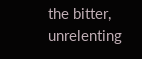the bitter, unrelenting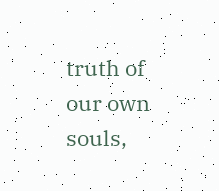truth of our own souls,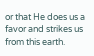or that He does us a favor and strikes us from this earth.